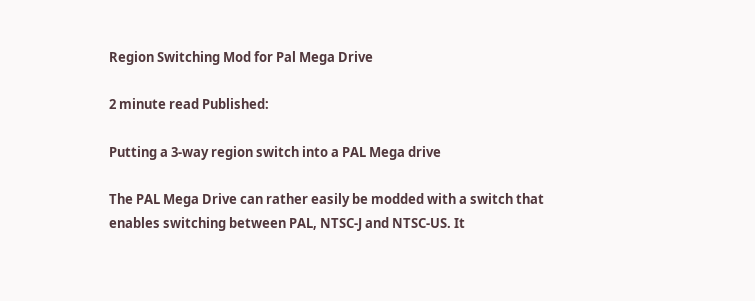Region Switching Mod for Pal Mega Drive

2 minute read Published:

Putting a 3-way region switch into a PAL Mega drive

The PAL Mega Drive can rather easily be modded with a switch that enables switching between PAL, NTSC-J and NTSC-US. It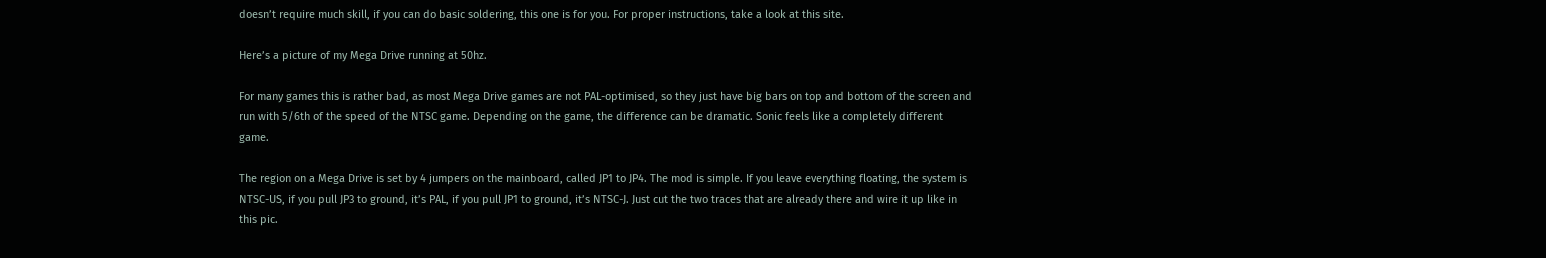doesn’t require much skill, if you can do basic soldering, this one is for you. For proper instructions, take a look at this site.

Here’s a picture of my Mega Drive running at 50hz.

For many games this is rather bad, as most Mega Drive games are not PAL-optimised, so they just have big bars on top and bottom of the screen and run with 5/6th of the speed of the NTSC game. Depending on the game, the difference can be dramatic. Sonic feels like a completely different game.

The region on a Mega Drive is set by 4 jumpers on the mainboard, called JP1 to JP4. The mod is simple. If you leave everything floating, the system is NTSC-US, if you pull JP3 to ground, it’s PAL, if you pull JP1 to ground, it’s NTSC-J. Just cut the two traces that are already there and wire it up like in this pic.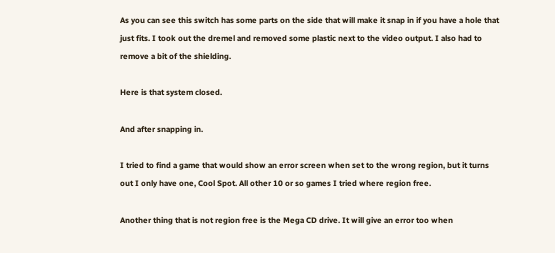As you can see this switch has some parts on the side that will make it snap in if you have a hole that just fits. I took out the dremel and removed some plastic next to the video output. I also had to remove a bit of the shielding.

Here is that system closed.

And after snapping in.

I tried to find a game that would show an error screen when set to the wrong region, but it turns out I only have one, Cool Spot. All other 10 or so games I tried where region free.

Another thing that is not region free is the Mega CD drive. It will give an error too when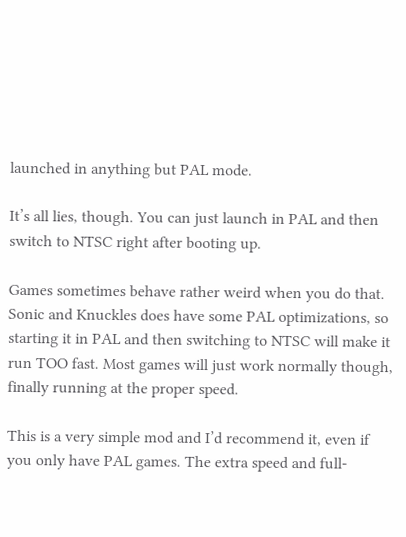launched in anything but PAL mode.

It’s all lies, though. You can just launch in PAL and then switch to NTSC right after booting up.

Games sometimes behave rather weird when you do that. Sonic and Knuckles does have some PAL optimizations, so starting it in PAL and then switching to NTSC will make it run TOO fast. Most games will just work normally though, finally running at the proper speed.

This is a very simple mod and I’d recommend it, even if you only have PAL games. The extra speed and full-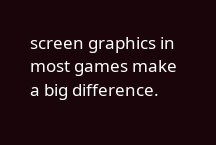screen graphics in most games make a big difference.